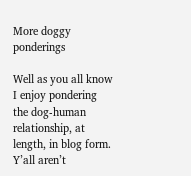More doggy ponderings

Well as you all know I enjoy pondering the dog-human relationship, at length, in blog form. Y’all aren’t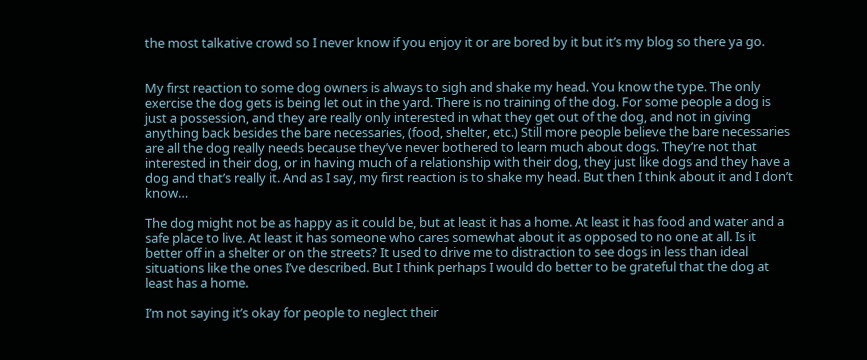the most talkative crowd so I never know if you enjoy it or are bored by it but it’s my blog so there ya go.


My first reaction to some dog owners is always to sigh and shake my head. You know the type. The only exercise the dog gets is being let out in the yard. There is no training of the dog. For some people a dog is just a possession, and they are really only interested in what they get out of the dog, and not in giving anything back besides the bare necessaries, (food, shelter, etc.) Still more people believe the bare necessaries are all the dog really needs because they’ve never bothered to learn much about dogs. They’re not that interested in their dog, or in having much of a relationship with their dog, they just like dogs and they have a dog and that’s really it. And as I say, my first reaction is to shake my head. But then I think about it and I don’t know…

The dog might not be as happy as it could be, but at least it has a home. At least it has food and water and a safe place to live. At least it has someone who cares somewhat about it as opposed to no one at all. Is it better off in a shelter or on the streets? It used to drive me to distraction to see dogs in less than ideal situations like the ones I’ve described. But I think perhaps I would do better to be grateful that the dog at least has a home.

I’m not saying it’s okay for people to neglect their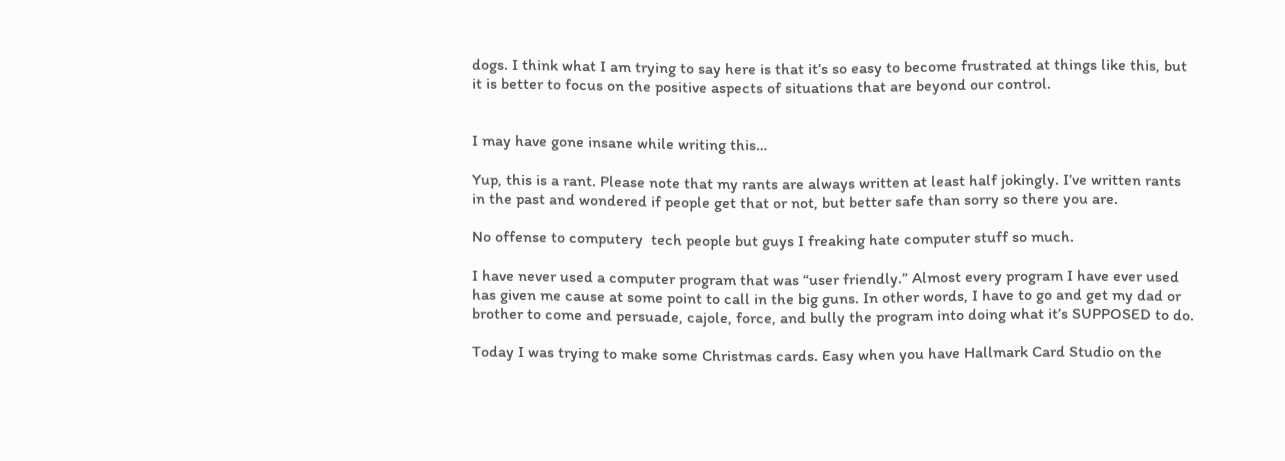dogs. I think what I am trying to say here is that it’s so easy to become frustrated at things like this, but it is better to focus on the positive aspects of situations that are beyond our control.


I may have gone insane while writing this…

Yup, this is a rant. Please note that my rants are always written at least half jokingly. I’ve written rants in the past and wondered if people get that or not, but better safe than sorry so there you are.

No offense to computery  tech people but guys I freaking hate computer stuff so much.

I have never used a computer program that was “user friendly.” Almost every program I have ever used has given me cause at some point to call in the big guns. In other words, I have to go and get my dad or brother to come and persuade, cajole, force, and bully the program into doing what it’s SUPPOSED to do.

Today I was trying to make some Christmas cards. Easy when you have Hallmark Card Studio on the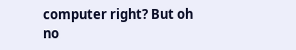computer right? But oh no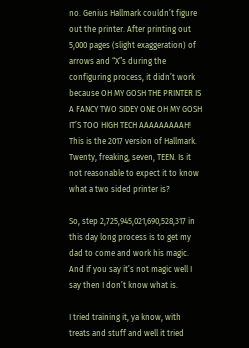no. Genius Hallmark couldn’t figure out the printer. After printing out 5,000 pages (slight exaggeration) of arrows and “X”s during the configuring process, it didn’t work because OH MY GOSH THE PRINTER IS A FANCY TWO SIDEY ONE OH MY GOSH IT’S TOO HIGH TECH AAAAAAAAAH! This is the 2017 version of Hallmark. Twenty, freaking, seven, TEEN. Is it not reasonable to expect it to know what a two sided printer is?

So, step 2,725,945,021,690,528,317 in this day long process is to get my dad to come and work his magic. And if you say it’s not magic well I say then I don’t know what is.

I tried training it, ya know, with treats and stuff and well it tried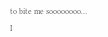to bite me soooooooo…

I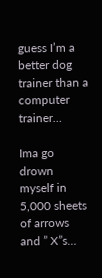guess I’m a better dog trainer than a computer trainer…

Ima go drown myself in 5,000 sheets of arrows and ” X”s…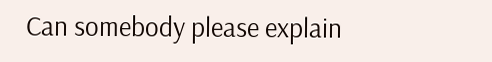Can somebody please explain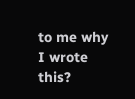to me why I wrote this?